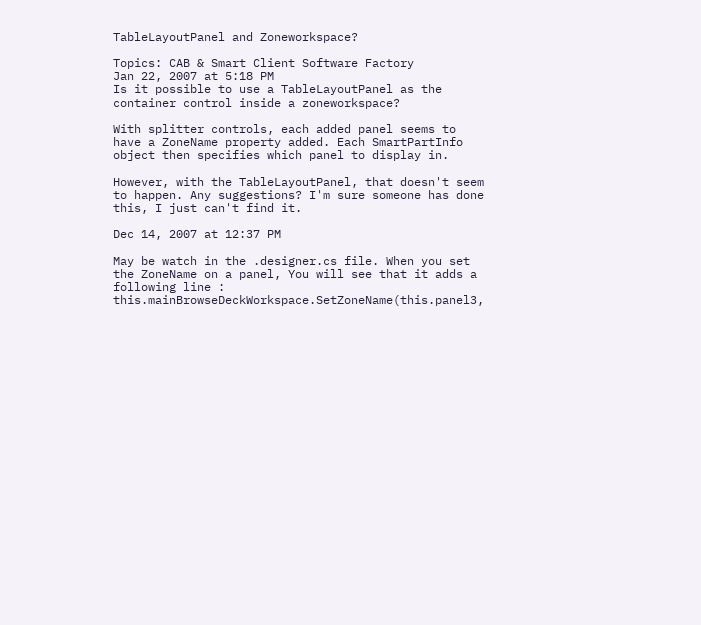TableLayoutPanel and Zoneworkspace?

Topics: CAB & Smart Client Software Factory
Jan 22, 2007 at 5:18 PM
Is it possible to use a TableLayoutPanel as the container control inside a zoneworkspace?

With splitter controls, each added panel seems to have a ZoneName property added. Each SmartPartInfo object then specifies which panel to display in.

However, with the TableLayoutPanel, that doesn't seem to happen. Any suggestions? I'm sure someone has done this, I just can't find it.

Dec 14, 2007 at 12:37 PM

May be watch in the .designer.cs file. When you set the ZoneName on a panel, You will see that it adds a following line : this.mainBrowseDeckWorkspace.SetZoneName(this.panel3,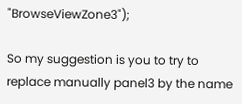"BrowseViewZone3");

So my suggestion is you to try to replace manually panel3 by the name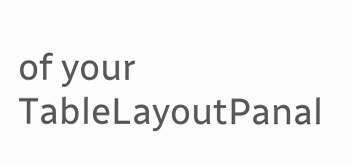of your TableLayoutPanal